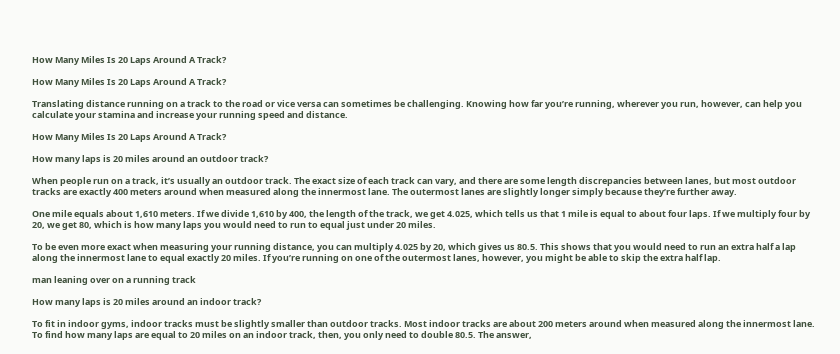How Many Miles Is 20 Laps Around A Track?

How Many Miles Is 20 Laps Around A Track?

Translating distance running on a track to the road or vice versa can sometimes be challenging. Knowing how far you’re running, wherever you run, however, can help you calculate your stamina and increase your running speed and distance.

How Many Miles Is 20 Laps Around A Track?

How many laps is 20 miles around an outdoor track?

When people run on a track, it’s usually an outdoor track. The exact size of each track can vary, and there are some length discrepancies between lanes, but most outdoor tracks are exactly 400 meters around when measured along the innermost lane. The outermost lanes are slightly longer simply because they’re further away.

One mile equals about 1,610 meters. If we divide 1,610 by 400, the length of the track, we get 4.025, which tells us that 1 mile is equal to about four laps. If we multiply four by 20, we get 80, which is how many laps you would need to run to equal just under 20 miles.

To be even more exact when measuring your running distance, you can multiply 4.025 by 20, which gives us 80.5. This shows that you would need to run an extra half a lap along the innermost lane to equal exactly 20 miles. If you’re running on one of the outermost lanes, however, you might be able to skip the extra half lap.

man leaning over on a running track

How many laps is 20 miles around an indoor track?

To fit in indoor gyms, indoor tracks must be slightly smaller than outdoor tracks. Most indoor tracks are about 200 meters around when measured along the innermost lane. To find how many laps are equal to 20 miles on an indoor track, then, you only need to double 80.5. The answer,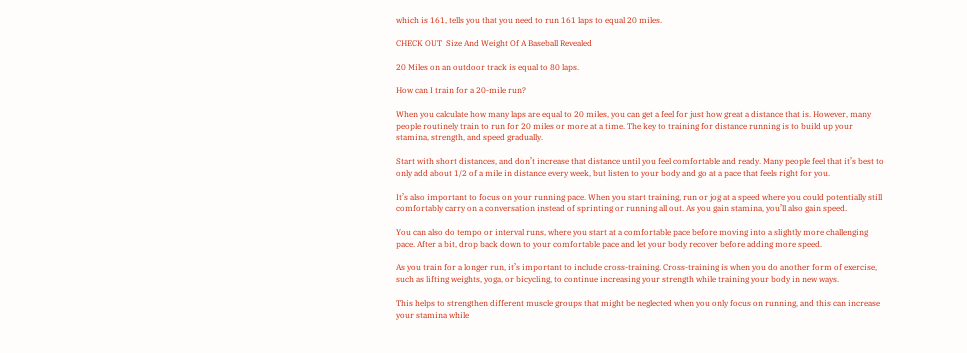which is 161, tells you that you need to run 161 laps to equal 20 miles.

CHECK OUT  Size And Weight Of A Baseball Revealed

20 Miles on an outdoor track is equal to 80 laps.

How can I train for a 20-mile run?

When you calculate how many laps are equal to 20 miles, you can get a feel for just how great a distance that is. However, many people routinely train to run for 20 miles or more at a time. The key to training for distance running is to build up your stamina, strength, and speed gradually.

Start with short distances, and don’t increase that distance until you feel comfortable and ready. Many people feel that it’s best to only add about 1/2 of a mile in distance every week, but listen to your body and go at a pace that feels right for you.

It’s also important to focus on your running pace. When you start training, run or jog at a speed where you could potentially still comfortably carry on a conversation instead of sprinting or running all out. As you gain stamina, you’ll also gain speed.

You can also do tempo or interval runs, where you start at a comfortable pace before moving into a slightly more challenging pace. After a bit, drop back down to your comfortable pace and let your body recover before adding more speed.

As you train for a longer run, it’s important to include cross-training. Cross-training is when you do another form of exercise, such as lifting weights, yoga, or bicycling, to continue increasing your strength while training your body in new ways.

This helps to strengthen different muscle groups that might be neglected when you only focus on running, and this can increase your stamina while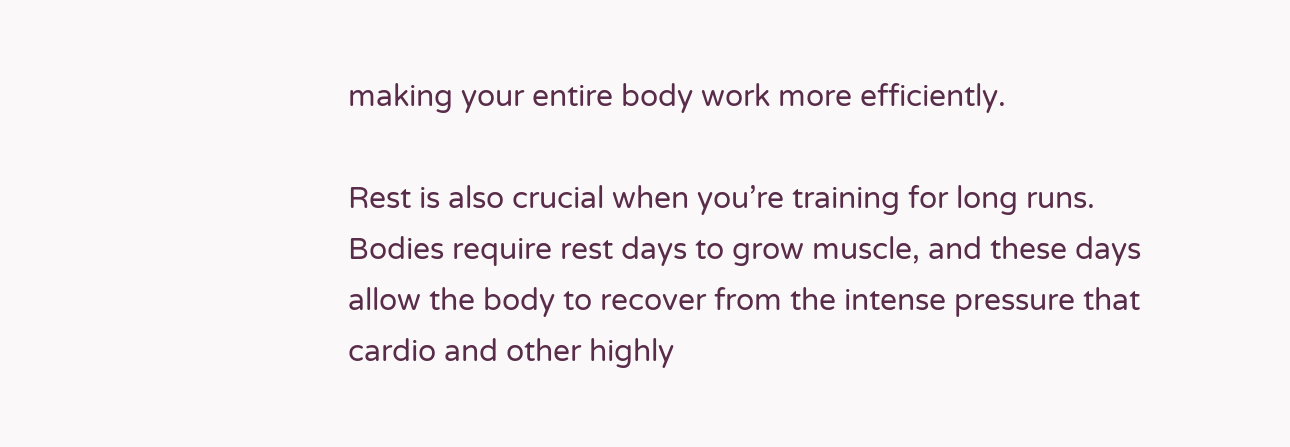making your entire body work more efficiently.

Rest is also crucial when you’re training for long runs. Bodies require rest days to grow muscle, and these days allow the body to recover from the intense pressure that cardio and other highly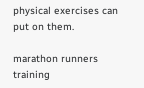physical exercises can put on them.

marathon runners training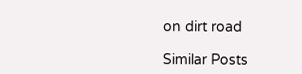on dirt road

Similar Posts